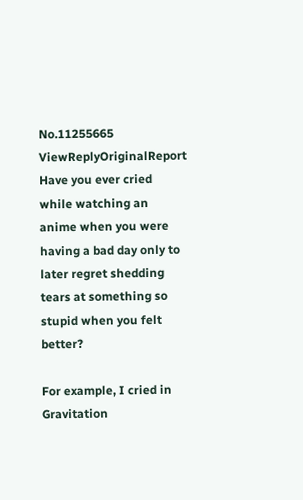No.11255665 ViewReplyOriginalReport
Have you ever cried while watching an anime when you were having a bad day only to later regret shedding tears at something so stupid when you felt better?

For example, I cried in Gravitation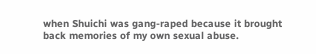when Shuichi was gang-raped because it brought back memories of my own sexual abuse.